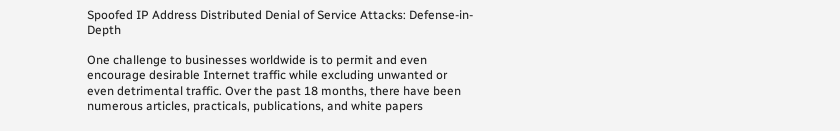Spoofed IP Address Distributed Denial of Service Attacks: Defense-in-Depth

One challenge to businesses worldwide is to permit and even encourage desirable Internet traffic while excluding unwanted or even detrimental traffic. Over the past 18 months, there have been numerous articles, practicals, publications, and white papers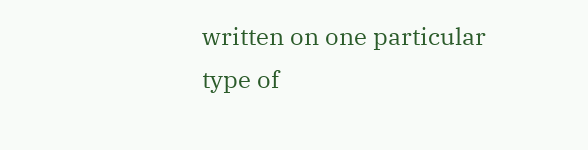written on one particular type of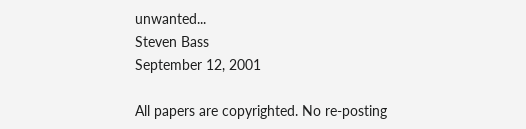unwanted...
Steven Bass
September 12, 2001

All papers are copyrighted. No re-posting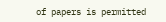of papers is permitted